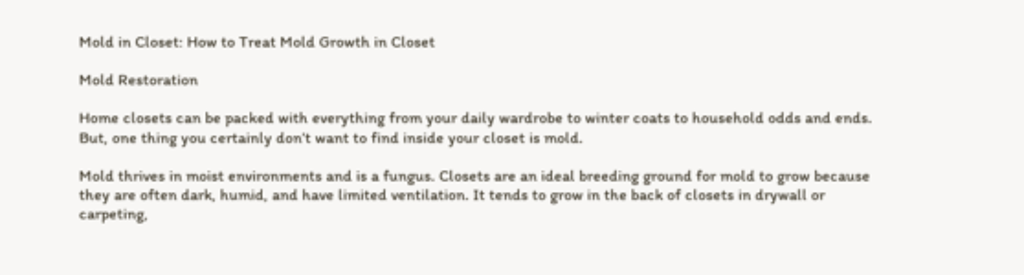Mold in Closet: How to Treat Mold Growth in Closet

Mold Restoration

Home closets can be packed with everything from your daily wardrobe to winter coats to household odds and ends. But, one thing you certainly don’t want to find inside your closet is mold.

Mold thrives in moist environments and is a fungus. Closets are an ideal breeding ground for mold to grow because they are often dark, humid, and have limited ventilation. It tends to grow in the back of closets in drywall or carpeting,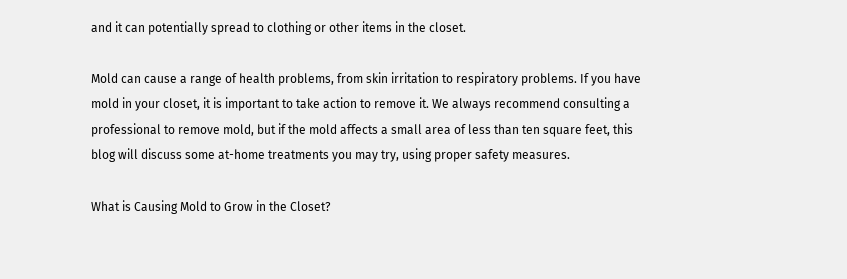and it can potentially spread to clothing or other items in the closet.

Mold can cause a range of health problems, from skin irritation to respiratory problems. If you have mold in your closet, it is important to take action to remove it. We always recommend consulting a professional to remove mold, but if the mold affects a small area of less than ten square feet, this blog will discuss some at-home treatments you may try, using proper safety measures.

What is Causing Mold to Grow in the Closet?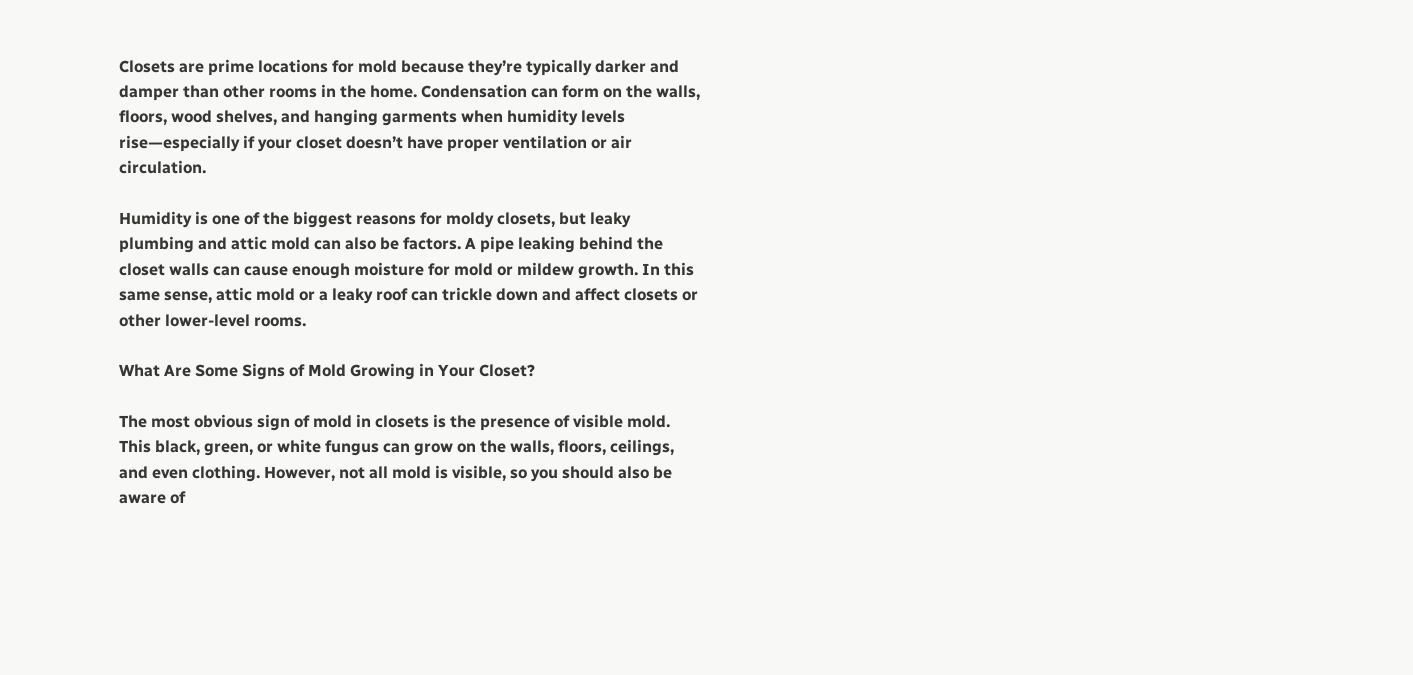Closets are prime locations for mold because they’re typically darker and damper than other rooms in the home. Condensation can form on the walls, floors, wood shelves, and hanging garments when humidity levels rise—especially if your closet doesn’t have proper ventilation or air circulation.

Humidity is one of the biggest reasons for moldy closets, but leaky plumbing and attic mold can also be factors. A pipe leaking behind the closet walls can cause enough moisture for mold or mildew growth. In this same sense, attic mold or a leaky roof can trickle down and affect closets or other lower-level rooms.

What Are Some Signs of Mold Growing in Your Closet?

The most obvious sign of mold in closets is the presence of visible mold. This black, green, or white fungus can grow on the walls, floors, ceilings, and even clothing. However, not all mold is visible, so you should also be aware of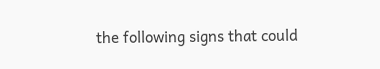the following signs that could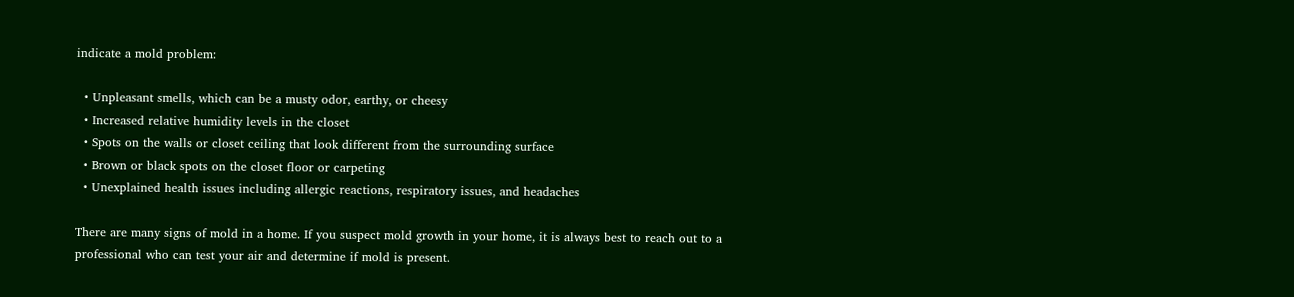indicate a mold problem:

  • Unpleasant smells, which can be a musty odor, earthy, or cheesy
  • Increased relative humidity levels in the closet
  • Spots on the walls or closet ceiling that look different from the surrounding surface
  • Brown or black spots on the closet floor or carpeting
  • Unexplained health issues including allergic reactions, respiratory issues, and headaches

There are many signs of mold in a home. If you suspect mold growth in your home, it is always best to reach out to a professional who can test your air and determine if mold is present.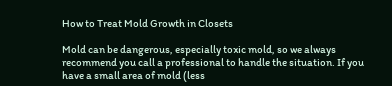How to Treat Mold Growth in Closets

Mold can be dangerous, especially toxic mold, so we always recommend you call a professional to handle the situation. If you have a small area of mold (less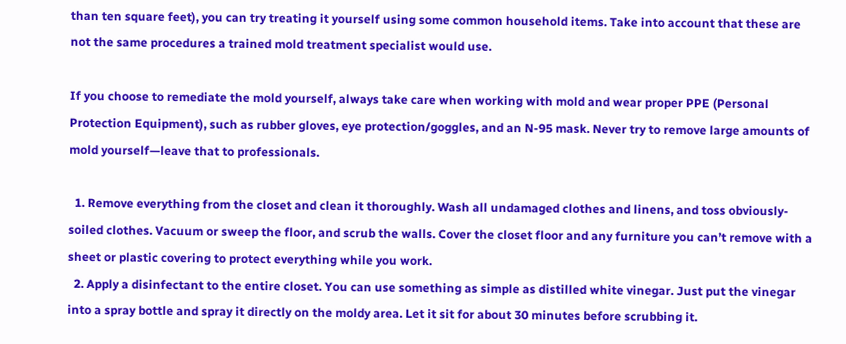than ten square feet), you can try treating it yourself using some common household items. Take into account that these are not the same procedures a trained mold treatment specialist would use.

If you choose to remediate the mold yourself, always take care when working with mold and wear proper PPE (Personal Protection Equipment), such as rubber gloves, eye protection/goggles, and an N-95 mask. Never try to remove large amounts of mold yourself—leave that to professionals.

  1. Remove everything from the closet and clean it thoroughly. Wash all undamaged clothes and linens, and toss obviously-soiled clothes. Vacuum or sweep the floor, and scrub the walls. Cover the closet floor and any furniture you can’t remove with a sheet or plastic covering to protect everything while you work.
  2. Apply a disinfectant to the entire closet. You can use something as simple as distilled white vinegar. Just put the vinegar into a spray bottle and spray it directly on the moldy area. Let it sit for about 30 minutes before scrubbing it.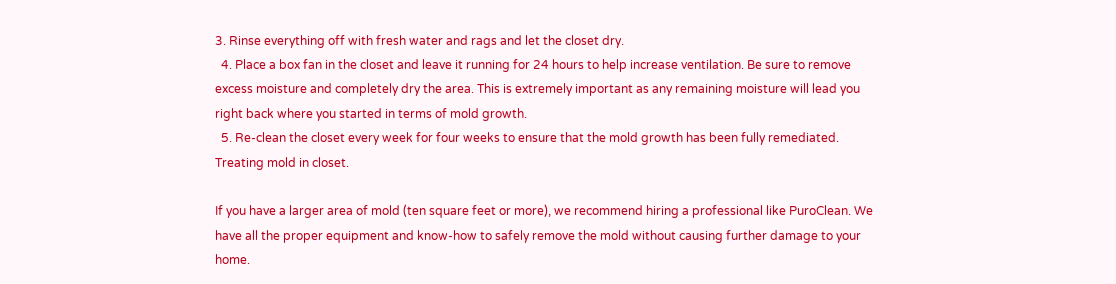3. Rinse everything off with fresh water and rags and let the closet dry.
  4. Place a box fan in the closet and leave it running for 24 hours to help increase ventilation. Be sure to remove excess moisture and completely dry the area. This is extremely important as any remaining moisture will lead you right back where you started in terms of mold growth.
  5. Re-clean the closet every week for four weeks to ensure that the mold growth has been fully remediated.
Treating mold in closet.

If you have a larger area of mold (ten square feet or more), we recommend hiring a professional like PuroClean. We have all the proper equipment and know-how to safely remove the mold without causing further damage to your home.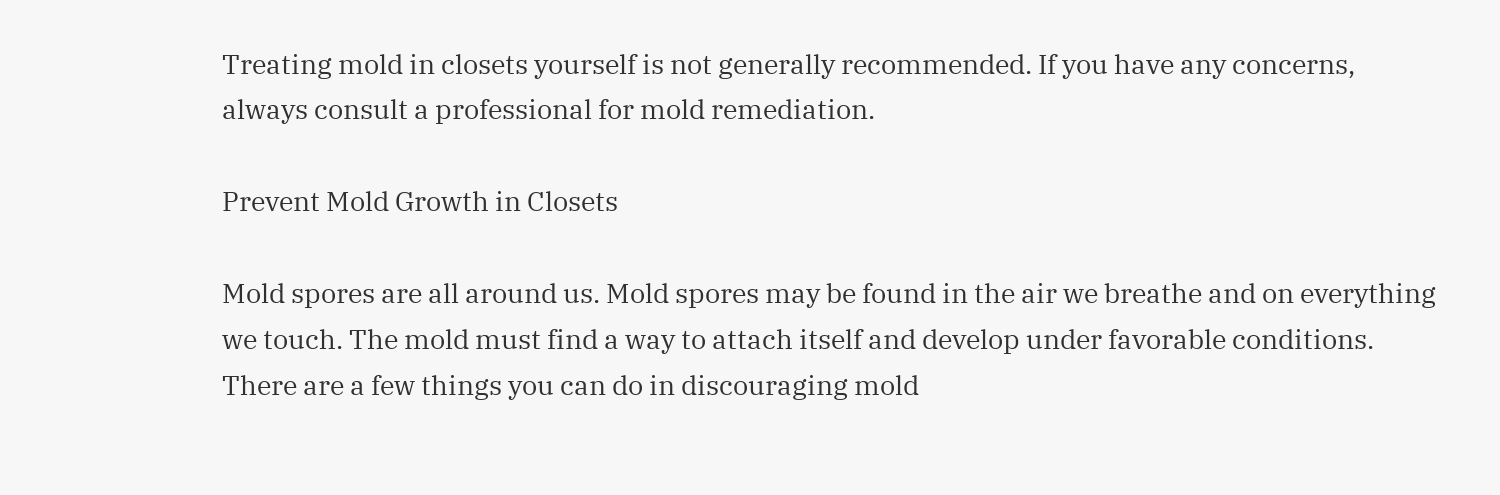Treating mold in closets yourself is not generally recommended. If you have any concerns, always consult a professional for mold remediation.

Prevent Mold Growth in Closets

Mold spores are all around us. Mold spores may be found in the air we breathe and on everything we touch. The mold must find a way to attach itself and develop under favorable conditions. There are a few things you can do in discouraging mold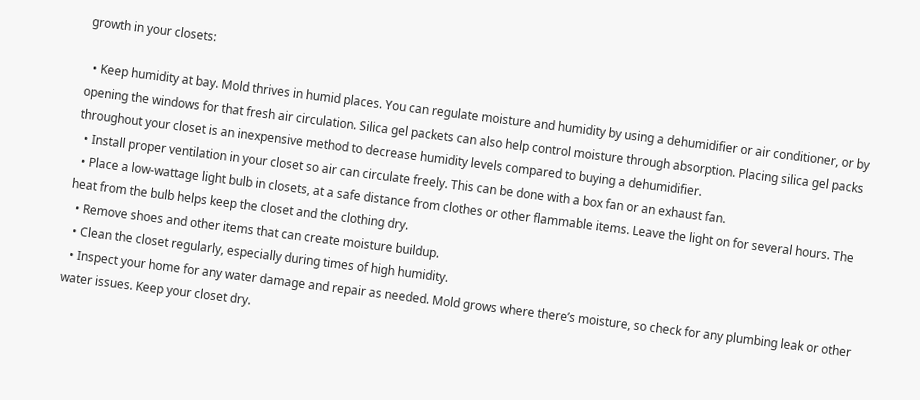growth in your closets:

  • Keep humidity at bay. Mold thrives in humid places. You can regulate moisture and humidity by using a dehumidifier or air conditioner, or by opening the windows for that fresh air circulation. Silica gel packets can also help control moisture through absorption. Placing silica gel packs throughout your closet is an inexpensive method to decrease humidity levels compared to buying a dehumidifier.
  • Install proper ventilation in your closet so air can circulate freely. This can be done with a box fan or an exhaust fan.
  • Place a low-wattage light bulb in closets, at a safe distance from clothes or other flammable items. Leave the light on for several hours. The heat from the bulb helps keep the closet and the clothing dry.
  • Remove shoes and other items that can create moisture buildup.
  • Clean the closet regularly, especially during times of high humidity.
  • Inspect your home for any water damage and repair as needed. Mold grows where there’s moisture, so check for any plumbing leak or other water issues. Keep your closet dry.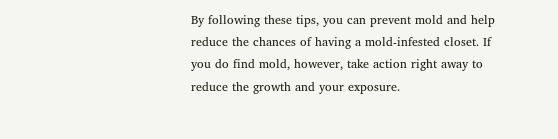By following these tips, you can prevent mold and help reduce the chances of having a mold-infested closet. If you do find mold, however, take action right away to reduce the growth and your exposure.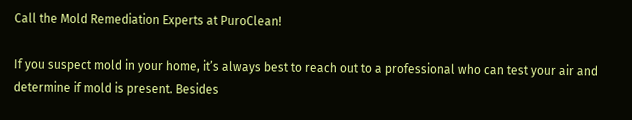Call the Mold Remediation Experts at PuroClean!

If you suspect mold in your home, it’s always best to reach out to a professional who can test your air and determine if mold is present. Besides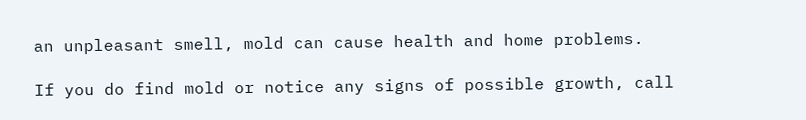an unpleasant smell, mold can cause health and home problems.

If you do find mold or notice any signs of possible growth, call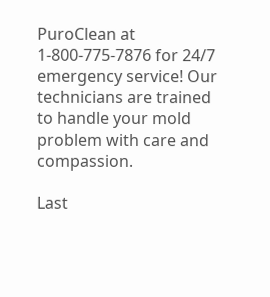PuroClean at 1-800-775-7876 for 24/7 emergency service! Our technicians are trained to handle your mold problem with care and compassion.

Last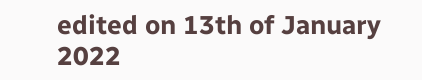edited on 13th of January 2022